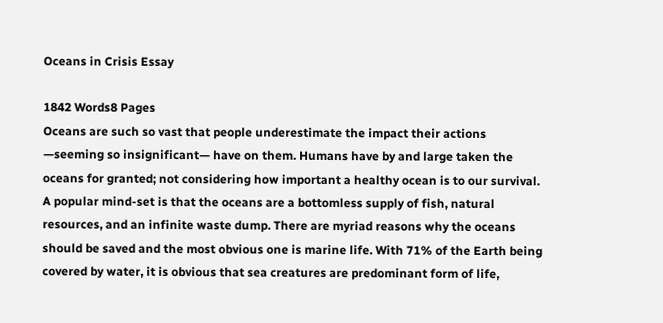Oceans in Crisis Essay

1842 Words8 Pages
Oceans are such so vast that people underestimate the impact their actions —seeming so insignificant— have on them. Humans have by and large taken the oceans for granted; not considering how important a healthy ocean is to our survival. A popular mind-set is that the oceans are a bottomless supply of fish, natural resources, and an infinite waste dump. There are myriad reasons why the oceans should be saved and the most obvious one is marine life. With 71% of the Earth being covered by water, it is obvious that sea creatures are predominant form of life,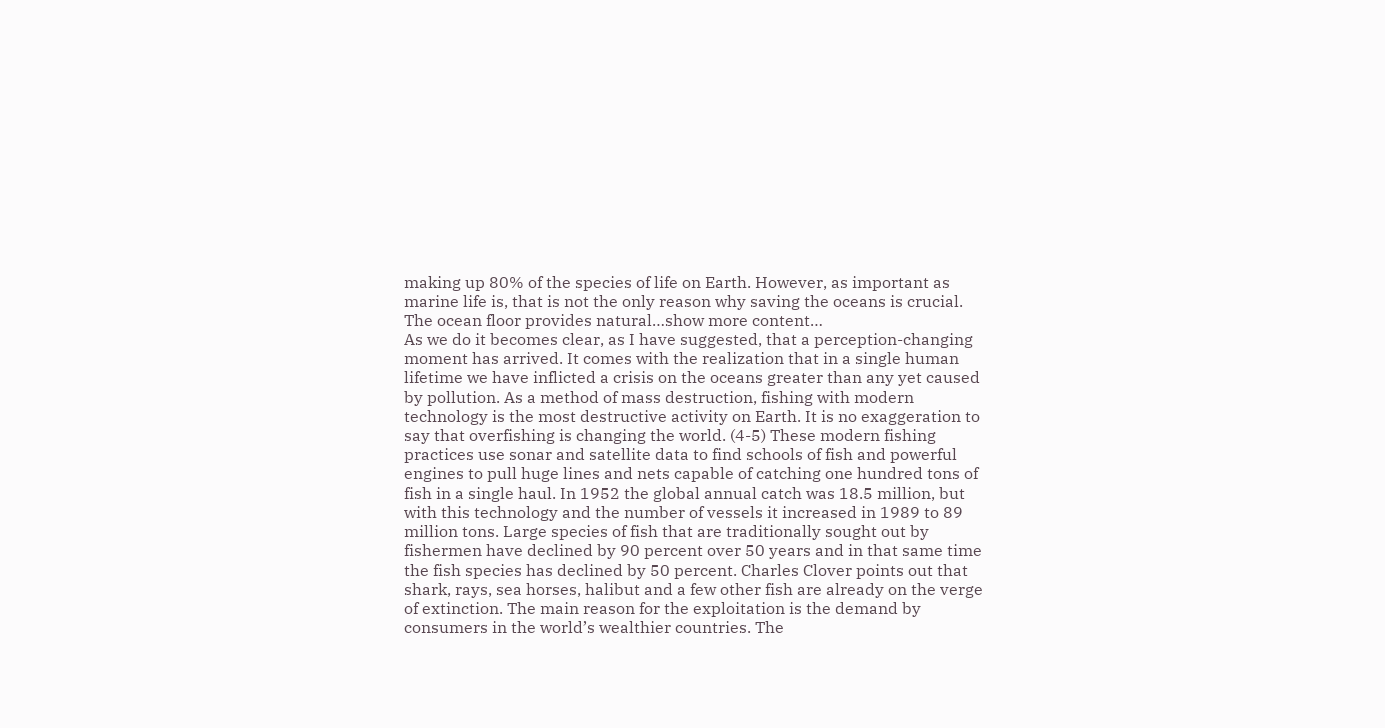making up 80% of the species of life on Earth. However, as important as marine life is, that is not the only reason why saving the oceans is crucial. The ocean floor provides natural…show more content…
As we do it becomes clear, as I have suggested, that a perception-changing moment has arrived. It comes with the realization that in a single human lifetime we have inflicted a crisis on the oceans greater than any yet caused by pollution. As a method of mass destruction, fishing with modern technology is the most destructive activity on Earth. It is no exaggeration to say that overfishing is changing the world. (4-5) These modern fishing practices use sonar and satellite data to find schools of fish and powerful engines to pull huge lines and nets capable of catching one hundred tons of fish in a single haul. In 1952 the global annual catch was 18.5 million, but with this technology and the number of vessels it increased in 1989 to 89 million tons. Large species of fish that are traditionally sought out by fishermen have declined by 90 percent over 50 years and in that same time the fish species has declined by 50 percent. Charles Clover points out that shark, rays, sea horses, halibut and a few other fish are already on the verge of extinction. The main reason for the exploitation is the demand by consumers in the world’s wealthier countries. The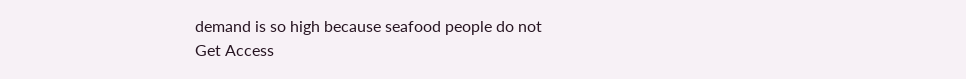demand is so high because seafood people do not
Get Access